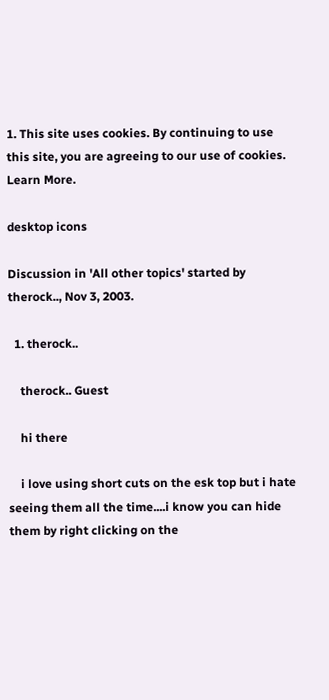1. This site uses cookies. By continuing to use this site, you are agreeing to our use of cookies. Learn More.

desktop icons

Discussion in 'All other topics' started by therock.., Nov 3, 2003.

  1. therock..

    therock.. Guest

    hi there

    i love using short cuts on the esk top but i hate seeing them all the time....i know you can hide them by right clicking on the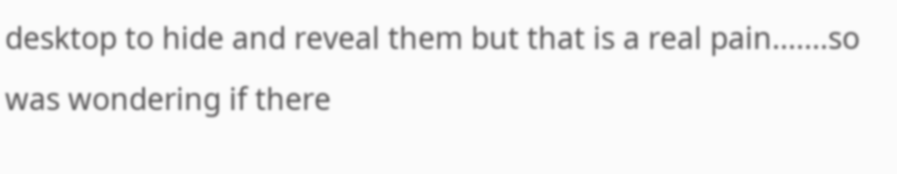desktop to hide and reveal them but that is a real pain.......so was wondering if there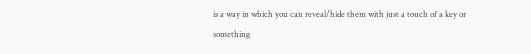is a way in which you can reveal/hide them with just a touch of a key or something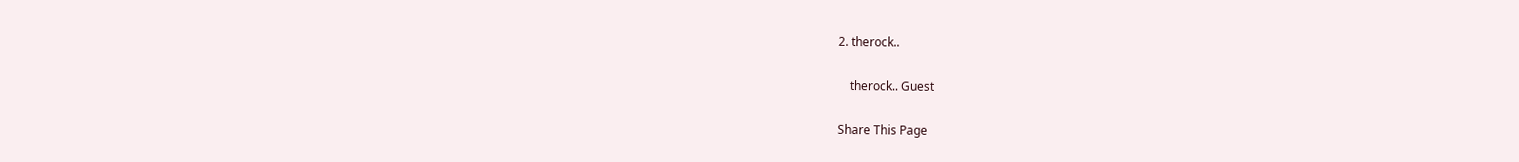2. therock..

    therock.. Guest

Share This Page